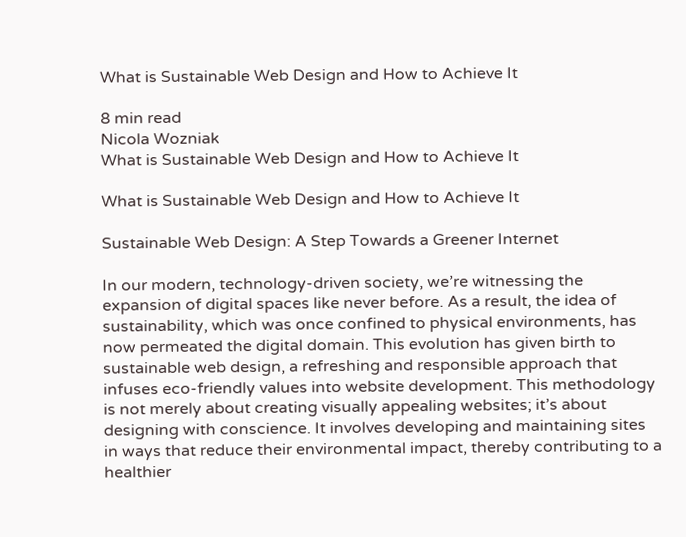What is Sustainable Web Design and How to Achieve It

8 min read
Nicola Wozniak
What is Sustainable Web Design and How to Achieve It

What is Sustainable Web Design and How to Achieve It

Sustainable Web Design: A Step Towards a Greener Internet

In our modern, technology-driven society, we’re witnessing the expansion of digital spaces like never before. As a result, the idea of sustainability, which was once confined to physical environments, has now permeated the digital domain. This evolution has given birth to sustainable web design, a refreshing and responsible approach that infuses eco-friendly values into website development. This methodology is not merely about creating visually appealing websites; it’s about designing with conscience. It involves developing and maintaining sites in ways that reduce their environmental impact, thereby contributing to a healthier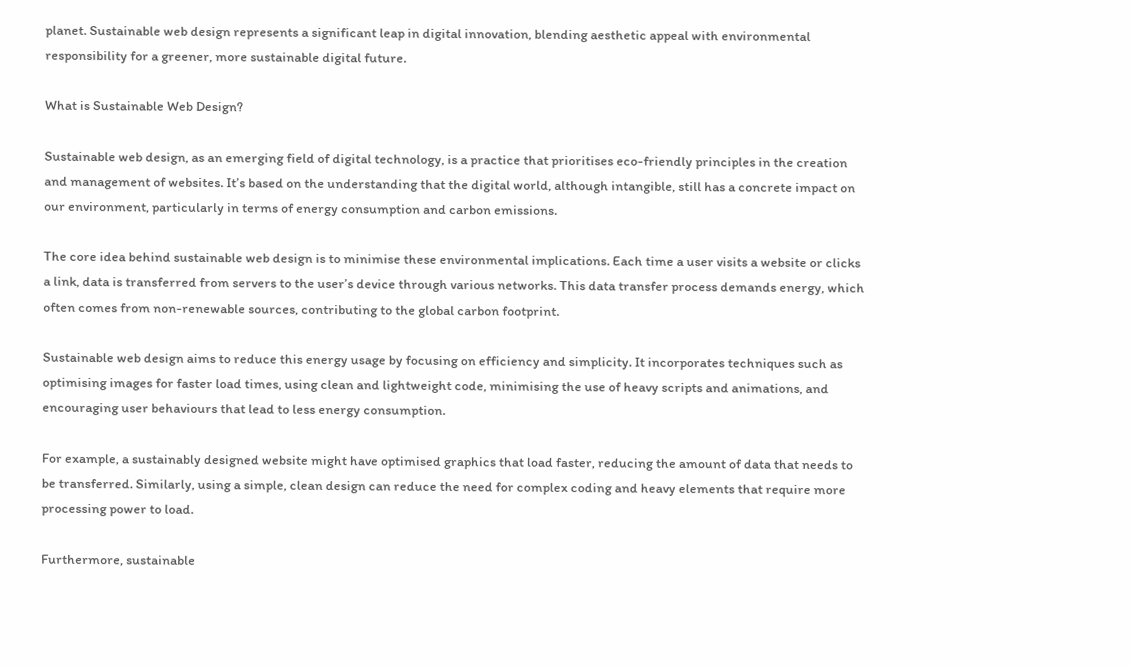planet. Sustainable web design represents a significant leap in digital innovation, blending aesthetic appeal with environmental responsibility for a greener, more sustainable digital future.

What is Sustainable Web Design?

Sustainable web design, as an emerging field of digital technology, is a practice that prioritises eco-friendly principles in the creation and management of websites. It’s based on the understanding that the digital world, although intangible, still has a concrete impact on our environment, particularly in terms of energy consumption and carbon emissions.

The core idea behind sustainable web design is to minimise these environmental implications. Each time a user visits a website or clicks a link, data is transferred from servers to the user’s device through various networks. This data transfer process demands energy, which often comes from non-renewable sources, contributing to the global carbon footprint.

Sustainable web design aims to reduce this energy usage by focusing on efficiency and simplicity. It incorporates techniques such as optimising images for faster load times, using clean and lightweight code, minimising the use of heavy scripts and animations, and encouraging user behaviours that lead to less energy consumption.

For example, a sustainably designed website might have optimised graphics that load faster, reducing the amount of data that needs to be transferred. Similarly, using a simple, clean design can reduce the need for complex coding and heavy elements that require more processing power to load.

Furthermore, sustainable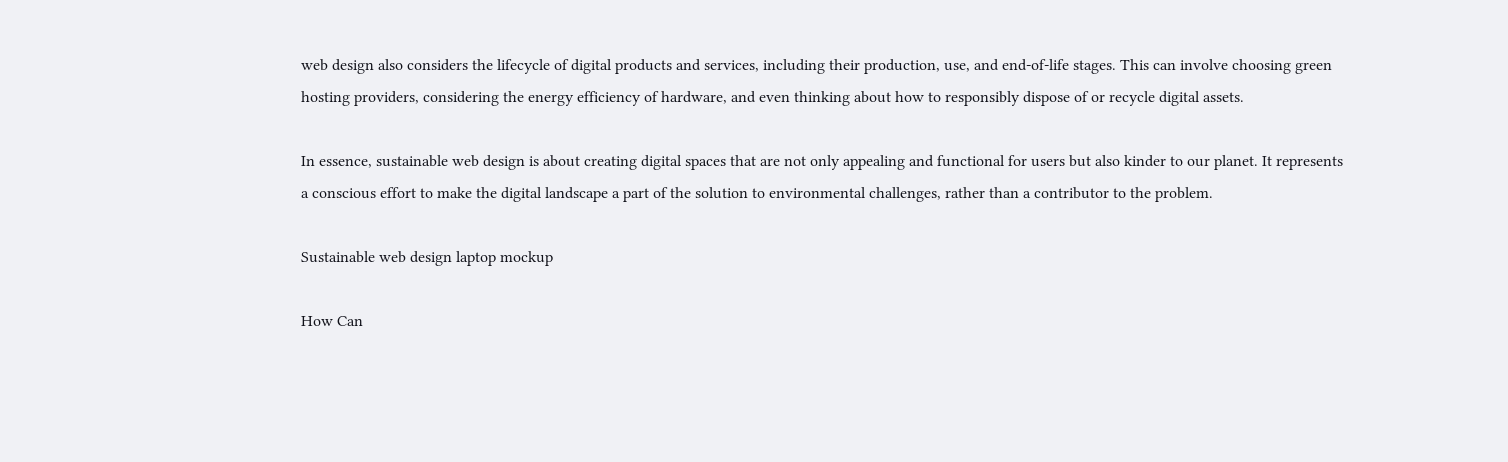web design also considers the lifecycle of digital products and services, including their production, use, and end-of-life stages. This can involve choosing green hosting providers, considering the energy efficiency of hardware, and even thinking about how to responsibly dispose of or recycle digital assets.

In essence, sustainable web design is about creating digital spaces that are not only appealing and functional for users but also kinder to our planet. It represents a conscious effort to make the digital landscape a part of the solution to environmental challenges, rather than a contributor to the problem.

Sustainable web design laptop mockup

How Can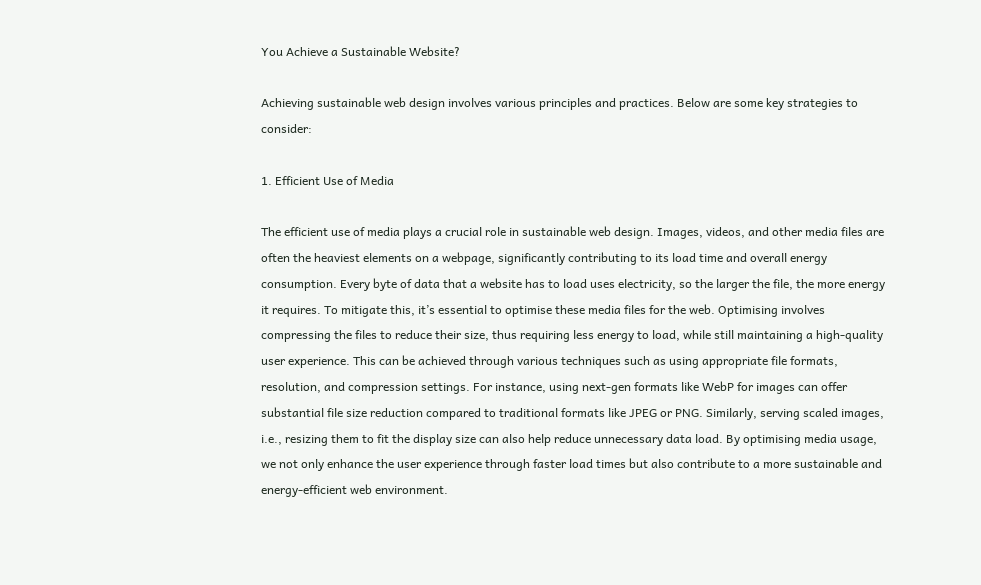You Achieve a Sustainable Website?

Achieving sustainable web design involves various principles and practices. Below are some key strategies to consider:

1. Efficient Use of Media

The efficient use of media plays a crucial role in sustainable web design. Images, videos, and other media files are often the heaviest elements on a webpage, significantly contributing to its load time and overall energy consumption. Every byte of data that a website has to load uses electricity, so the larger the file, the more energy it requires. To mitigate this, it’s essential to optimise these media files for the web. Optimising involves compressing the files to reduce their size, thus requiring less energy to load, while still maintaining a high-quality user experience. This can be achieved through various techniques such as using appropriate file formats, resolution, and compression settings. For instance, using next-gen formats like WebP for images can offer substantial file size reduction compared to traditional formats like JPEG or PNG. Similarly, serving scaled images, i.e., resizing them to fit the display size can also help reduce unnecessary data load. By optimising media usage, we not only enhance the user experience through faster load times but also contribute to a more sustainable and energy-efficient web environment.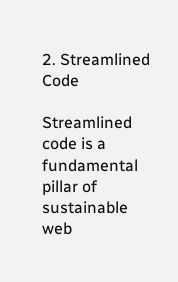2. Streamlined Code

Streamlined code is a fundamental pillar of sustainable web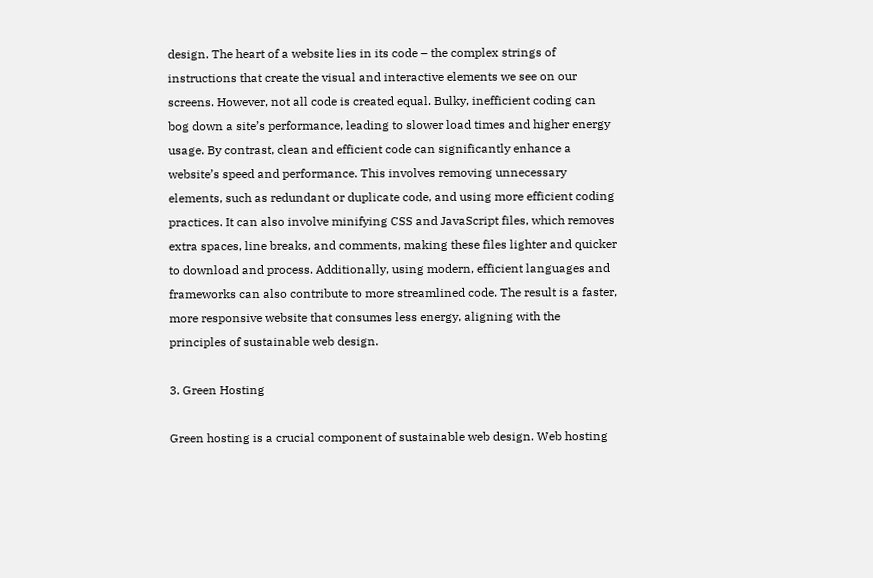design. The heart of a website lies in its code – the complex strings of instructions that create the visual and interactive elements we see on our screens. However, not all code is created equal. Bulky, inefficient coding can bog down a site’s performance, leading to slower load times and higher energy usage. By contrast, clean and efficient code can significantly enhance a website’s speed and performance. This involves removing unnecessary elements, such as redundant or duplicate code, and using more efficient coding practices. It can also involve minifying CSS and JavaScript files, which removes extra spaces, line breaks, and comments, making these files lighter and quicker to download and process. Additionally, using modern, efficient languages and frameworks can also contribute to more streamlined code. The result is a faster, more responsive website that consumes less energy, aligning with the principles of sustainable web design.

3. Green Hosting

Green hosting is a crucial component of sustainable web design. Web hosting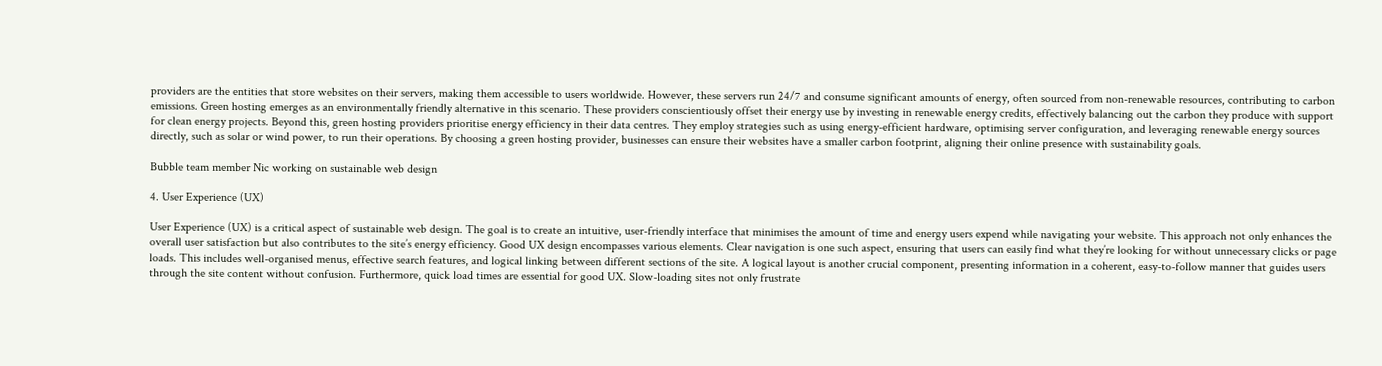providers are the entities that store websites on their servers, making them accessible to users worldwide. However, these servers run 24/7 and consume significant amounts of energy, often sourced from non-renewable resources, contributing to carbon emissions. Green hosting emerges as an environmentally friendly alternative in this scenario. These providers conscientiously offset their energy use by investing in renewable energy credits, effectively balancing out the carbon they produce with support for clean energy projects. Beyond this, green hosting providers prioritise energy efficiency in their data centres. They employ strategies such as using energy-efficient hardware, optimising server configuration, and leveraging renewable energy sources directly, such as solar or wind power, to run their operations. By choosing a green hosting provider, businesses can ensure their websites have a smaller carbon footprint, aligning their online presence with sustainability goals.

Bubble team member Nic working on sustainable web design

4. User Experience (UX)

User Experience (UX) is a critical aspect of sustainable web design. The goal is to create an intuitive, user-friendly interface that minimises the amount of time and energy users expend while navigating your website. This approach not only enhances the overall user satisfaction but also contributes to the site’s energy efficiency. Good UX design encompasses various elements. Clear navigation is one such aspect, ensuring that users can easily find what they’re looking for without unnecessary clicks or page loads. This includes well-organised menus, effective search features, and logical linking between different sections of the site. A logical layout is another crucial component, presenting information in a coherent, easy-to-follow manner that guides users through the site content without confusion. Furthermore, quick load times are essential for good UX. Slow-loading sites not only frustrate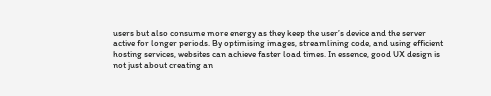users but also consume more energy as they keep the user’s device and the server active for longer periods. By optimising images, streamlining code, and using efficient hosting services, websites can achieve faster load times. In essence, good UX design is not just about creating an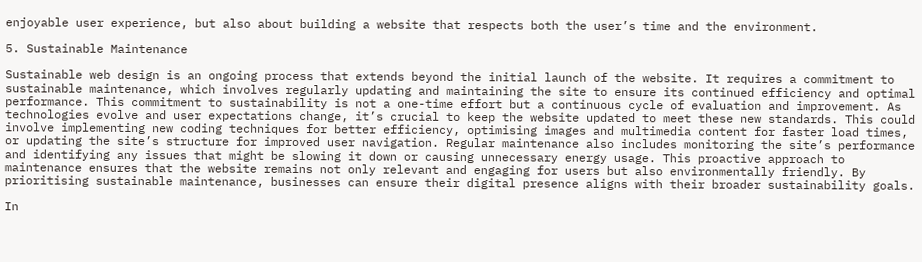enjoyable user experience, but also about building a website that respects both the user’s time and the environment.

5. Sustainable Maintenance

Sustainable web design is an ongoing process that extends beyond the initial launch of the website. It requires a commitment to sustainable maintenance, which involves regularly updating and maintaining the site to ensure its continued efficiency and optimal performance. This commitment to sustainability is not a one-time effort but a continuous cycle of evaluation and improvement. As technologies evolve and user expectations change, it’s crucial to keep the website updated to meet these new standards. This could involve implementing new coding techniques for better efficiency, optimising images and multimedia content for faster load times, or updating the site’s structure for improved user navigation. Regular maintenance also includes monitoring the site’s performance and identifying any issues that might be slowing it down or causing unnecessary energy usage. This proactive approach to maintenance ensures that the website remains not only relevant and engaging for users but also environmentally friendly. By prioritising sustainable maintenance, businesses can ensure their digital presence aligns with their broader sustainability goals.

In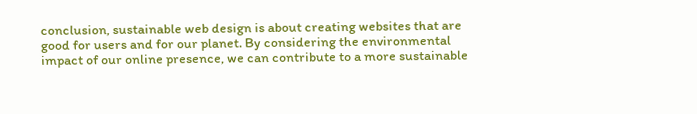conclusion, sustainable web design is about creating websites that are good for users and for our planet. By considering the environmental impact of our online presence, we can contribute to a more sustainable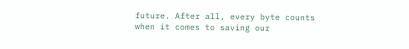future. After all, every byte counts when it comes to saving our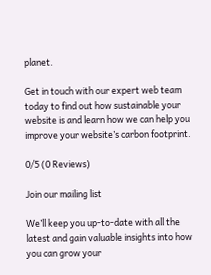planet.

Get in touch with our expert web team today to find out how sustainable your website is and learn how we can help you improve your website’s carbon footprint.

0/5 (0 Reviews)

Join our mailing list

We’ll keep you up-to-date with all the latest and gain valuable insights into how you can grow your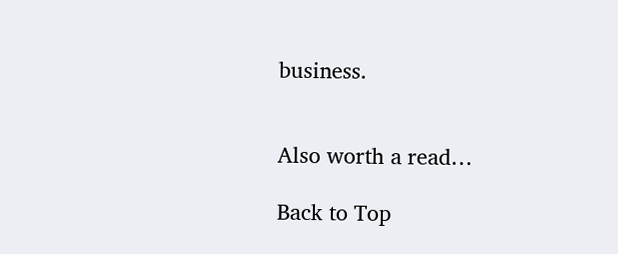business.


Also worth a read…

Back to Top